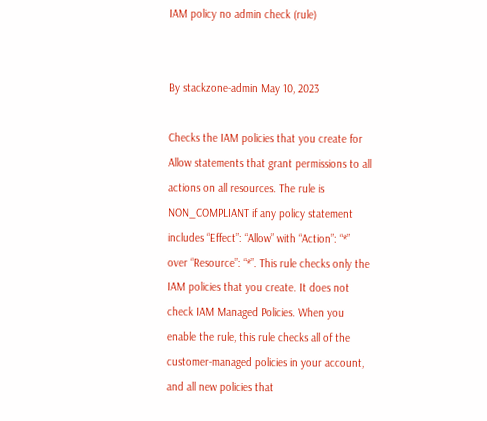IAM policy no admin check (rule)


By stackzone-admin May 10, 2023

Checks the IAM policies that you create for Allow statements that grant permissions to all actions on all resources. The rule is NON_COMPLIANT if any policy statement includes “Effect”: “Allow” with “Action”: “*” over “Resource”: “*”. This rule checks only the IAM policies that you create. It does not check IAM Managed Policies. When you enable the rule, this rule checks all of the customer-managed policies in your account, and all new policies that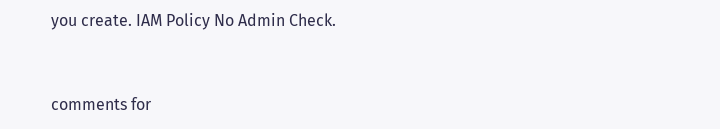you create. IAM Policy No Admin Check.


comments for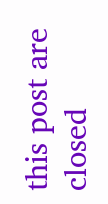this post are closed